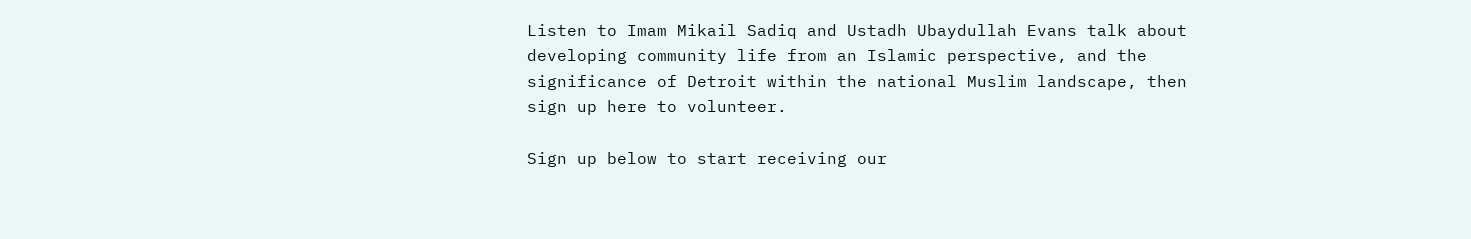Listen to Imam Mikail Sadiq and Ustadh Ubaydullah Evans talk about developing community life from an Islamic perspective, and the significance of Detroit within the national Muslim landscape, then sign up here to volunteer.

Sign up below to start receiving our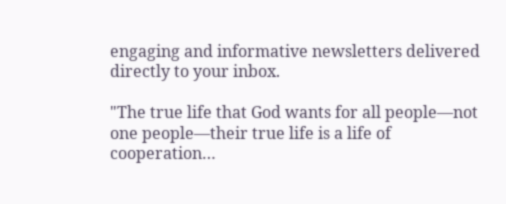engaging and informative newsletters delivered directly to your inbox.

"The true life that God wants for all people—not one people—their true life is a life of cooperation…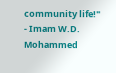community life!"
- Imam W.D. Mohammed